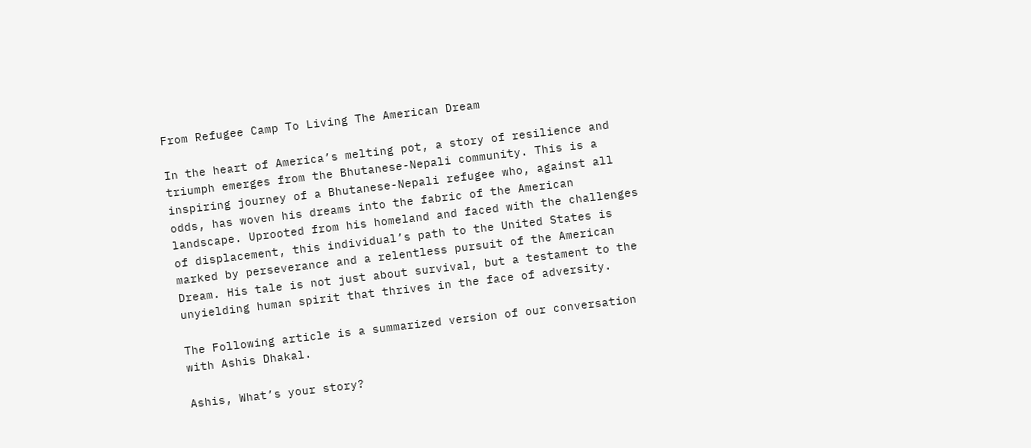From Refugee Camp To Living The American Dream

In the heart of America’s melting pot, a story of resilience and triumph emerges from the Bhutanese-Nepali community. This is a inspiring journey of a Bhutanese-Nepali refugee who, against all odds, has woven his dreams into the fabric of the American landscape. Uprooted from his homeland and faced with the challenges of displacement, this individual’s path to the United States is marked by perseverance and a relentless pursuit of the American Dream. His tale is not just about survival, but a testament to the unyielding human spirit that thrives in the face of adversity.

The Following article is a summarized version of our conversation with Ashis Dhakal.

Ashis, What’s your story?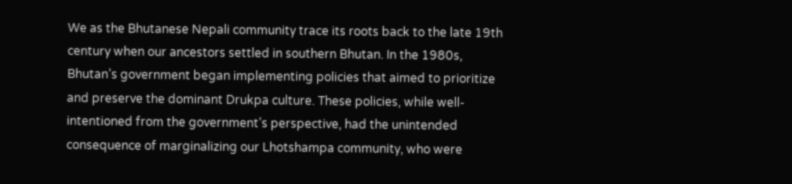We as the Bhutanese Nepali community trace its roots back to the late 19th century when our ancestors settled in southern Bhutan. In the 1980s, Bhutan’s government began implementing policies that aimed to prioritize and preserve the dominant Drukpa culture. These policies, while well-intentioned from the government’s perspective, had the unintended consequence of marginalizing our Lhotshampa community, who were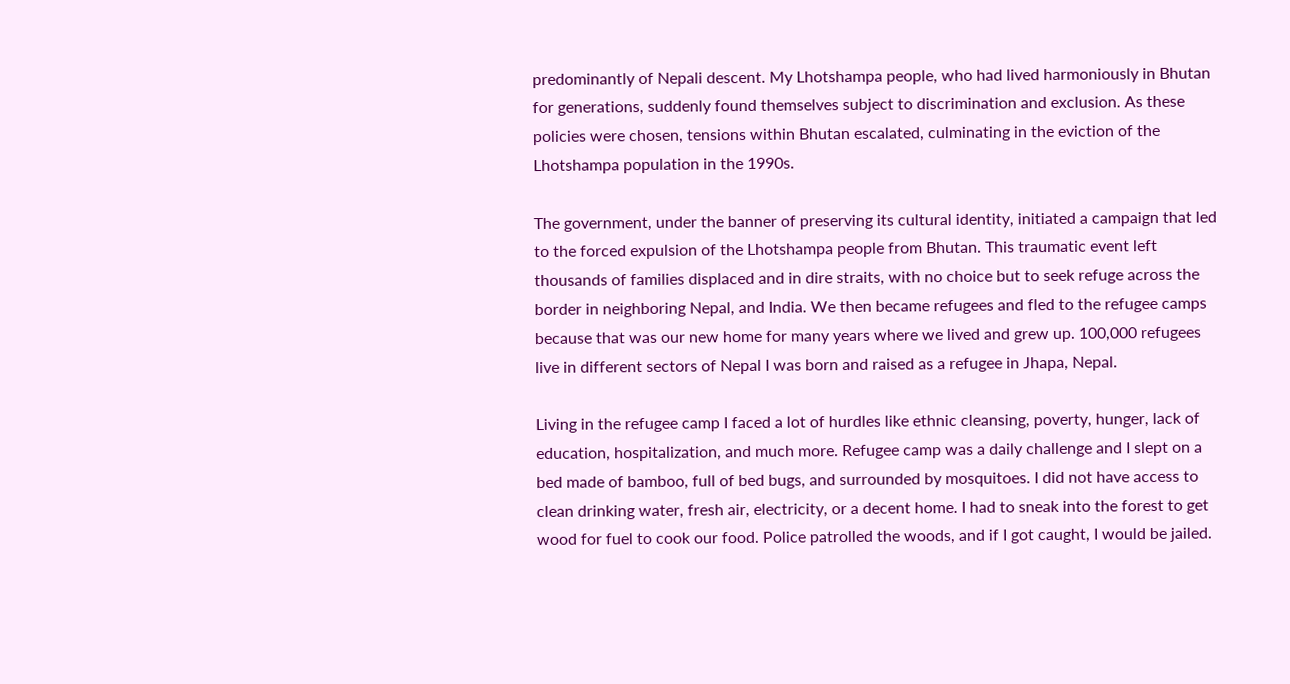predominantly of Nepali descent. My Lhotshampa people, who had lived harmoniously in Bhutan for generations, suddenly found themselves subject to discrimination and exclusion. As these policies were chosen, tensions within Bhutan escalated, culminating in the eviction of the Lhotshampa population in the 1990s.

The government, under the banner of preserving its cultural identity, initiated a campaign that led to the forced expulsion of the Lhotshampa people from Bhutan. This traumatic event left thousands of families displaced and in dire straits, with no choice but to seek refuge across the border in neighboring Nepal, and India. We then became refugees and fled to the refugee camps because that was our new home for many years where we lived and grew up. 100,000 refugees live in different sectors of Nepal I was born and raised as a refugee in Jhapa, Nepal.

Living in the refugee camp I faced a lot of hurdles like ethnic cleansing, poverty, hunger, lack of education, hospitalization, and much more. Refugee camp was a daily challenge and I slept on a bed made of bamboo, full of bed bugs, and surrounded by mosquitoes. I did not have access to clean drinking water, fresh air, electricity, or a decent home. I had to sneak into the forest to get wood for fuel to cook our food. Police patrolled the woods, and if I got caught, I would be jailed.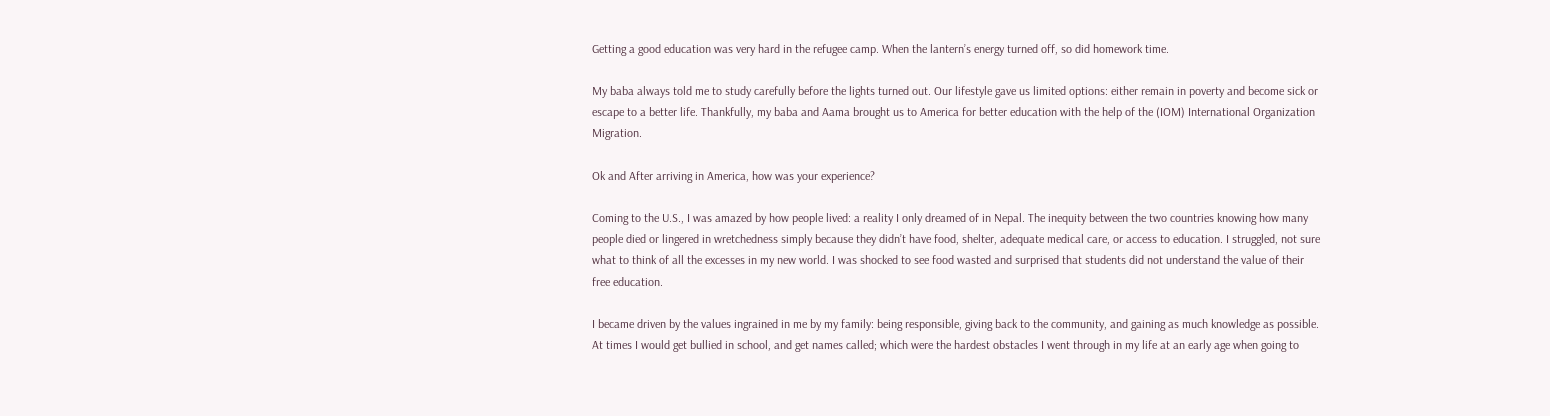Getting a good education was very hard in the refugee camp. When the lantern’s energy turned off, so did homework time.

My baba always told me to study carefully before the lights turned out. Our lifestyle gave us limited options: either remain in poverty and become sick or escape to a better life. Thankfully, my baba and Aama brought us to America for better education with the help of the (IOM) International Organization Migration.

Ok and After arriving in America, how was your experience?

Coming to the U.S., I was amazed by how people lived: a reality I only dreamed of in Nepal. The inequity between the two countries knowing how many people died or lingered in wretchedness simply because they didn’t have food, shelter, adequate medical care, or access to education. I struggled, not sure what to think of all the excesses in my new world. I was shocked to see food wasted and surprised that students did not understand the value of their free education.

I became driven by the values ingrained in me by my family: being responsible, giving back to the community, and gaining as much knowledge as possible. At times I would get bullied in school, and get names called; which were the hardest obstacles I went through in my life at an early age when going to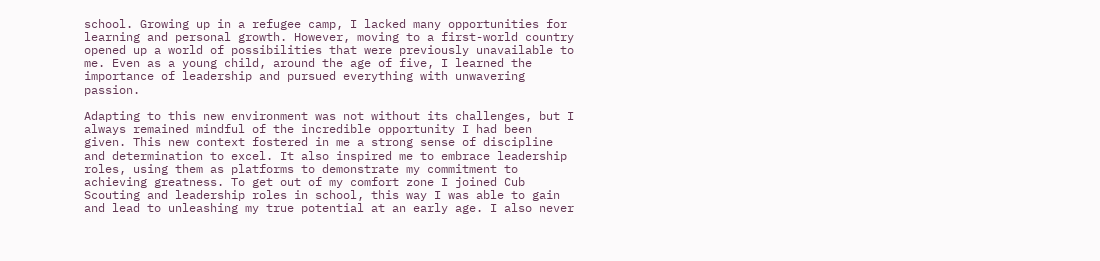school. Growing up in a refugee camp, I lacked many opportunities for learning and personal growth. However, moving to a first-world country opened up a world of possibilities that were previously unavailable to me. Even as a young child, around the age of five, I learned the importance of leadership and pursued everything with unwavering passion.

Adapting to this new environment was not without its challenges, but I always remained mindful of the incredible opportunity I had been given. This new context fostered in me a strong sense of discipline and determination to excel. It also inspired me to embrace leadership roles, using them as platforms to demonstrate my commitment to achieving greatness. To get out of my comfort zone I joined Cub Scouting and leadership roles in school, this way I was able to gain and lead to unleashing my true potential at an early age. I also never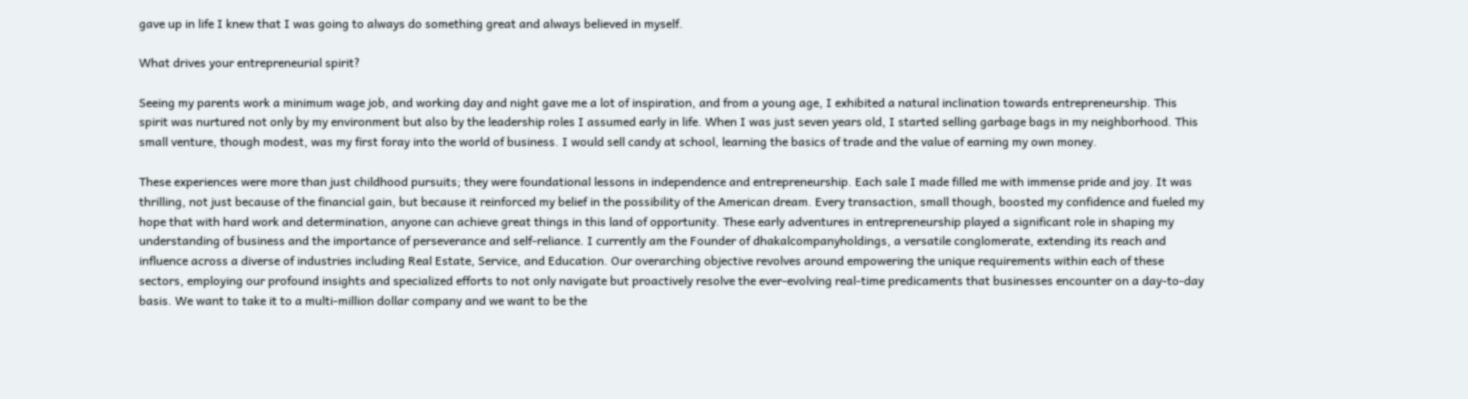gave up in life I knew that I was going to always do something great and always believed in myself.

What drives your entrepreneurial spirit?

Seeing my parents work a minimum wage job, and working day and night gave me a lot of inspiration, and from a young age, I exhibited a natural inclination towards entrepreneurship. This spirit was nurtured not only by my environment but also by the leadership roles I assumed early in life. When I was just seven years old, I started selling garbage bags in my neighborhood. This small venture, though modest, was my first foray into the world of business. I would sell candy at school, learning the basics of trade and the value of earning my own money.

These experiences were more than just childhood pursuits; they were foundational lessons in independence and entrepreneurship. Each sale I made filled me with immense pride and joy. It was thrilling, not just because of the financial gain, but because it reinforced my belief in the possibility of the American dream. Every transaction, small though, boosted my confidence and fueled my hope that with hard work and determination, anyone can achieve great things in this land of opportunity. These early adventures in entrepreneurship played a significant role in shaping my understanding of business and the importance of perseverance and self-reliance. I currently am the Founder of dhakalcompanyholdings, a versatile conglomerate, extending its reach and influence across a diverse of industries including Real Estate, Service, and Education. Our overarching objective revolves around empowering the unique requirements within each of these sectors, employing our profound insights and specialized efforts to not only navigate but proactively resolve the ever-evolving real-time predicaments that businesses encounter on a day-to-day basis. We want to take it to a multi-million dollar company and we want to be the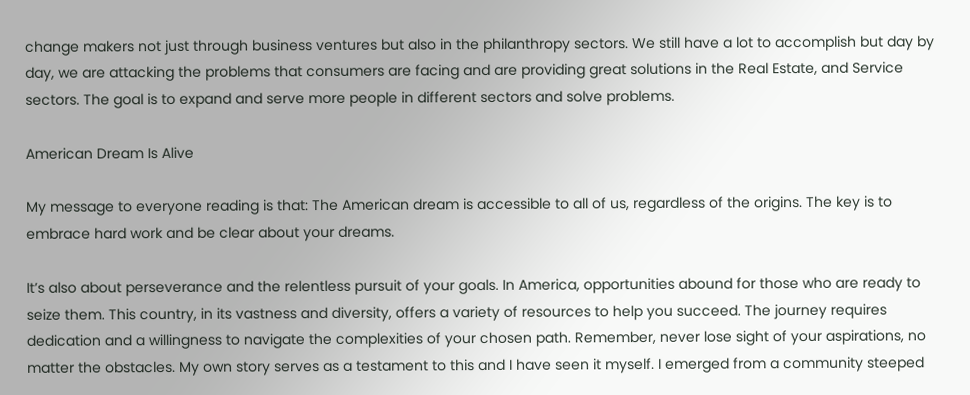change makers not just through business ventures but also in the philanthropy sectors. We still have a lot to accomplish but day by day, we are attacking the problems that consumers are facing and are providing great solutions in the Real Estate, and Service sectors. The goal is to expand and serve more people in different sectors and solve problems.

American Dream Is Alive

My message to everyone reading is that: The American dream is accessible to all of us, regardless of the origins. The key is to embrace hard work and be clear about your dreams.

It’s also about perseverance and the relentless pursuit of your goals. In America, opportunities abound for those who are ready to seize them. This country, in its vastness and diversity, offers a variety of resources to help you succeed. The journey requires dedication and a willingness to navigate the complexities of your chosen path. Remember, never lose sight of your aspirations, no matter the obstacles. My own story serves as a testament to this and I have seen it myself. I emerged from a community steeped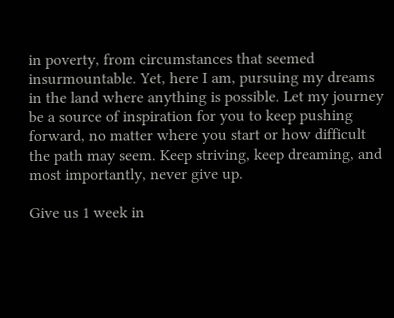in poverty, from circumstances that seemed insurmountable. Yet, here I am, pursuing my dreams in the land where anything is possible. Let my journey be a source of inspiration for you to keep pushing forward, no matter where you start or how difficult the path may seem. Keep striving, keep dreaming, and most importantly, never give up.

Give us 1 week in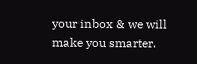your inbox & we will make you smarter.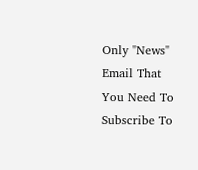Only "News" Email That You Need To Subscribe To